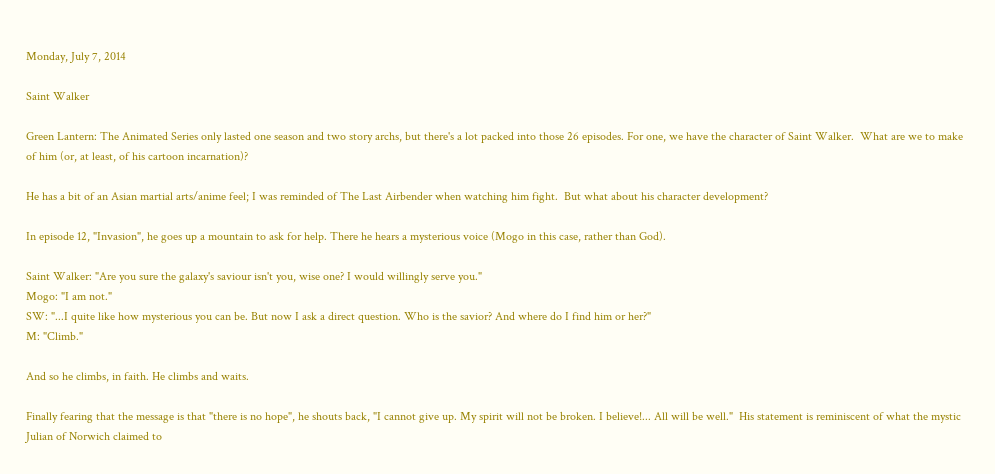Monday, July 7, 2014

Saint Walker

Green Lantern: The Animated Series only lasted one season and two story archs, but there's a lot packed into those 26 episodes. For one, we have the character of Saint Walker.  What are we to make of him (or, at least, of his cartoon incarnation)?

He has a bit of an Asian martial arts/anime feel; I was reminded of The Last Airbender when watching him fight.  But what about his character development?

In episode 12, "Invasion", he goes up a mountain to ask for help. There he hears a mysterious voice (Mogo in this case, rather than God).

Saint Walker: "Are you sure the galaxy's saviour isn't you, wise one? I would willingly serve you."
Mogo: "I am not."
SW: "...I quite like how mysterious you can be. But now I ask a direct question. Who is the savior? And where do I find him or her?"
M: "Climb."

And so he climbs, in faith. He climbs and waits.

Finally fearing that the message is that "there is no hope", he shouts back, "I cannot give up. My spirit will not be broken. I believe!... All will be well."  His statement is reminiscent of what the mystic Julian of Norwich claimed to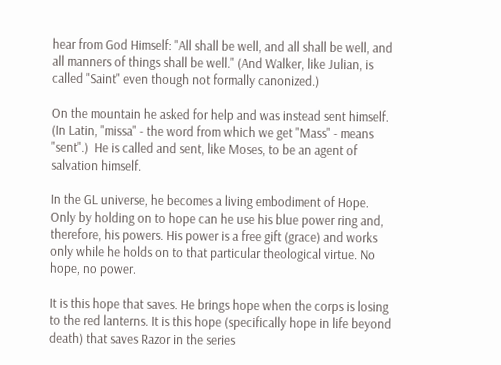hear from God Himself: "All shall be well, and all shall be well, and all manners of things shall be well." (And Walker, like Julian, is called "Saint" even though not formally canonized.)

On the mountain he asked for help and was instead sent himself. (In Latin, "missa" - the word from which we get "Mass" - means "sent".)  He is called and sent, like Moses, to be an agent of salvation himself.

In the GL universe, he becomes a living embodiment of Hope. Only by holding on to hope can he use his blue power ring and, therefore, his powers. His power is a free gift (grace) and works only while he holds on to that particular theological virtue. No hope, no power.

It is this hope that saves. He brings hope when the corps is losing to the red lanterns. It is this hope (specifically hope in life beyond death) that saves Razor in the series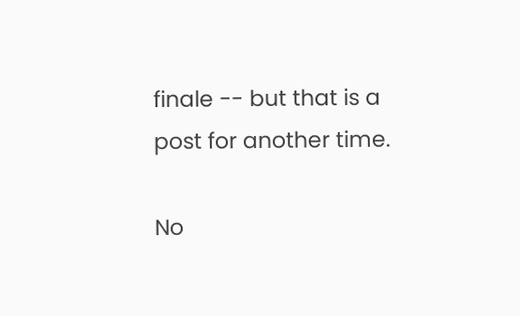finale -- but that is a post for another time.

No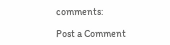comments:

Post a Comment